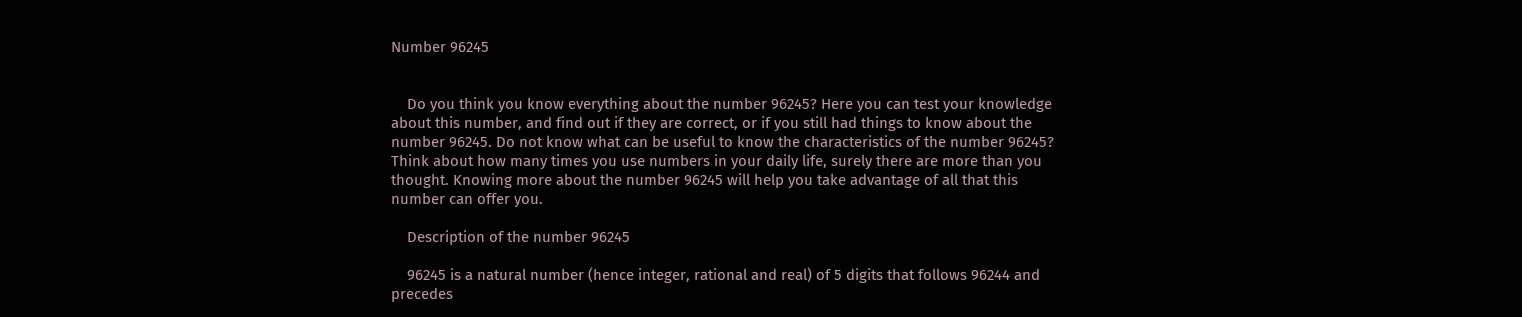Number 96245


    Do you think you know everything about the number 96245? Here you can test your knowledge about this number, and find out if they are correct, or if you still had things to know about the number 96245. Do not know what can be useful to know the characteristics of the number 96245? Think about how many times you use numbers in your daily life, surely there are more than you thought. Knowing more about the number 96245 will help you take advantage of all that this number can offer you.

    Description of the number 96245

    96245 is a natural number (hence integer, rational and real) of 5 digits that follows 96244 and precedes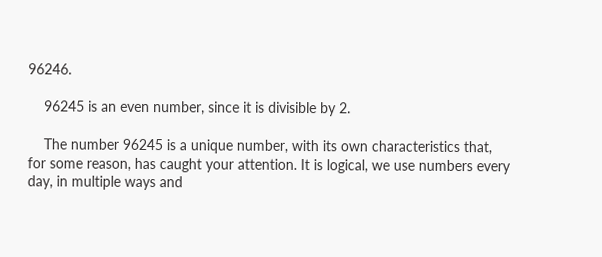96246.

    96245 is an even number, since it is divisible by 2.

    The number 96245 is a unique number, with its own characteristics that, for some reason, has caught your attention. It is logical, we use numbers every day, in multiple ways and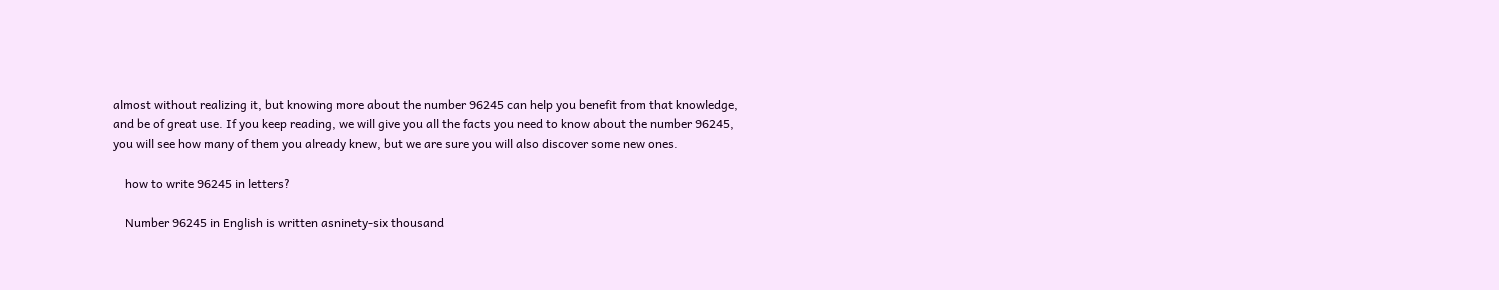almost without realizing it, but knowing more about the number 96245 can help you benefit from that knowledge, and be of great use. If you keep reading, we will give you all the facts you need to know about the number 96245, you will see how many of them you already knew, but we are sure you will also discover some new ones.

    how to write 96245 in letters?

    Number 96245 in English is written asninety-six thousand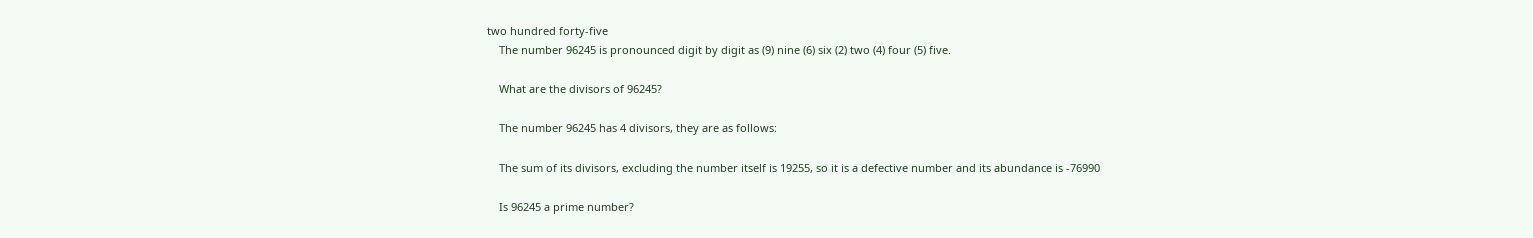two hundred forty-five
    The number 96245 is pronounced digit by digit as (9) nine (6) six (2) two (4) four (5) five.

    What are the divisors of 96245?

    The number 96245 has 4 divisors, they are as follows:

    The sum of its divisors, excluding the number itself is 19255, so it is a defective number and its abundance is -76990

    Is 96245 a prime number?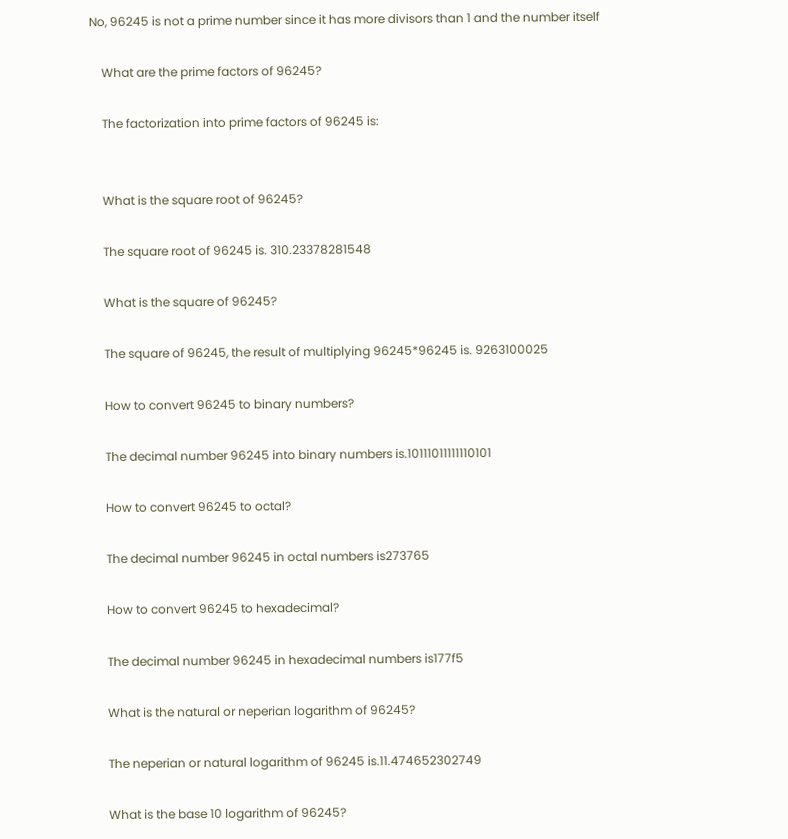No, 96245 is not a prime number since it has more divisors than 1 and the number itself

    What are the prime factors of 96245?

    The factorization into prime factors of 96245 is:


    What is the square root of 96245?

    The square root of 96245 is. 310.23378281548

    What is the square of 96245?

    The square of 96245, the result of multiplying 96245*96245 is. 9263100025

    How to convert 96245 to binary numbers?

    The decimal number 96245 into binary numbers is.10111011111110101

    How to convert 96245 to octal?

    The decimal number 96245 in octal numbers is273765

    How to convert 96245 to hexadecimal?

    The decimal number 96245 in hexadecimal numbers is177f5

    What is the natural or neperian logarithm of 96245?

    The neperian or natural logarithm of 96245 is.11.474652302749

    What is the base 10 logarithm of 96245?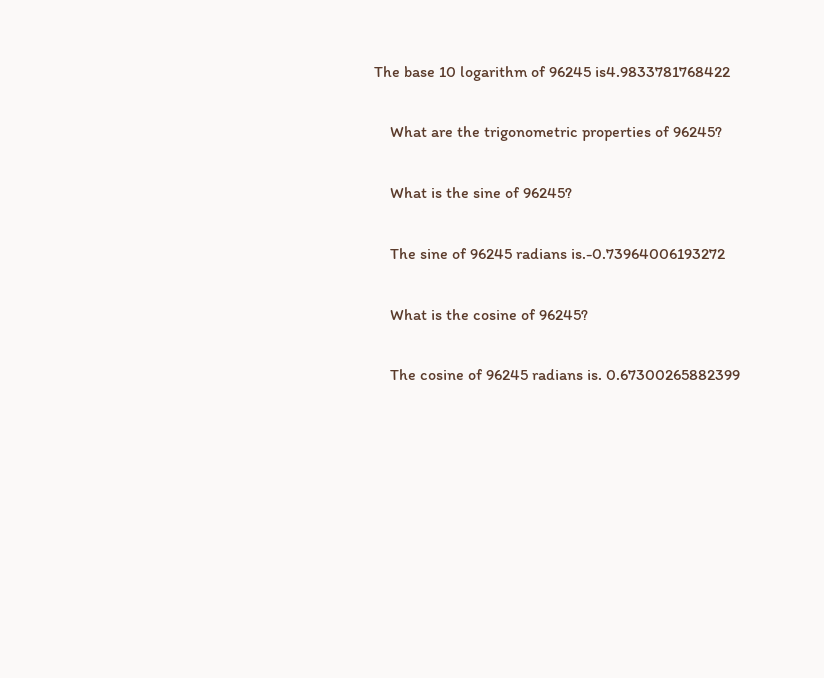The base 10 logarithm of 96245 is4.9833781768422

    What are the trigonometric properties of 96245?

    What is the sine of 96245?

    The sine of 96245 radians is.-0.73964006193272

    What is the cosine of 96245?

    The cosine of 96245 radians is. 0.67300265882399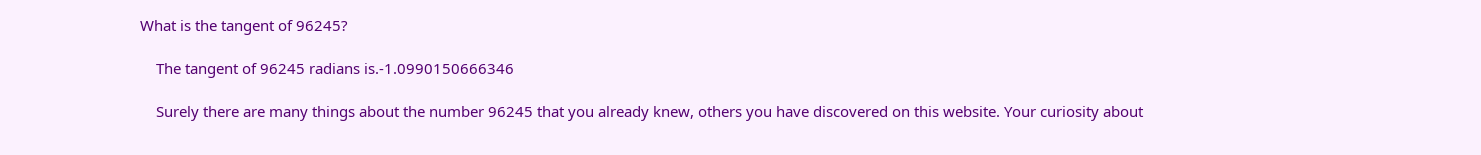What is the tangent of 96245?

    The tangent of 96245 radians is.-1.0990150666346

    Surely there are many things about the number 96245 that you already knew, others you have discovered on this website. Your curiosity about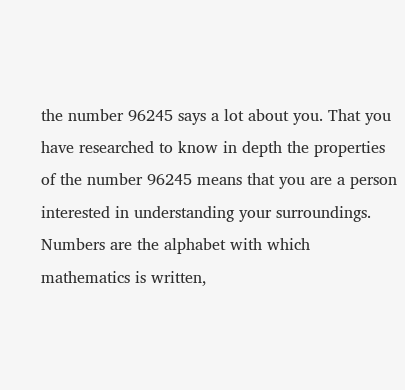the number 96245 says a lot about you. That you have researched to know in depth the properties of the number 96245 means that you are a person interested in understanding your surroundings. Numbers are the alphabet with which mathematics is written,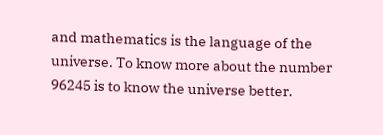and mathematics is the language of the universe. To know more about the number 96245 is to know the universe better.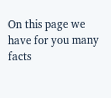On this page we have for you many facts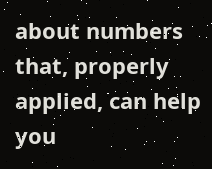about numbers that, properly applied, can help you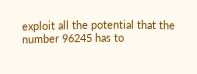exploit all the potential that the number 96245 has to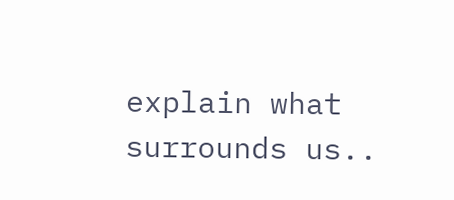explain what surrounds us..